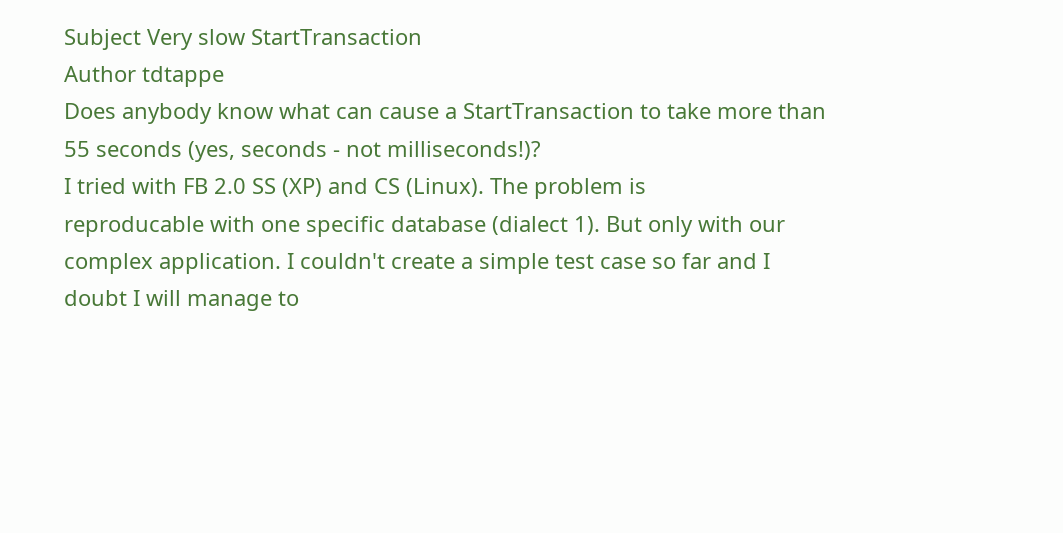Subject Very slow StartTransaction
Author tdtappe
Does anybody know what can cause a StartTransaction to take more than
55 seconds (yes, seconds - not milliseconds!)?
I tried with FB 2.0 SS (XP) and CS (Linux). The problem is
reproducable with one specific database (dialect 1). But only with our
complex application. I couldn't create a simple test case so far and I
doubt I will manage to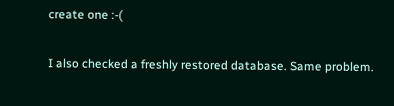create one :-(

I also checked a freshly restored database. Same problem.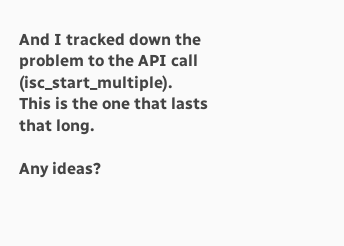And I tracked down the problem to the API call (isc_start_multiple).
This is the one that lasts that long.

Any ideas?